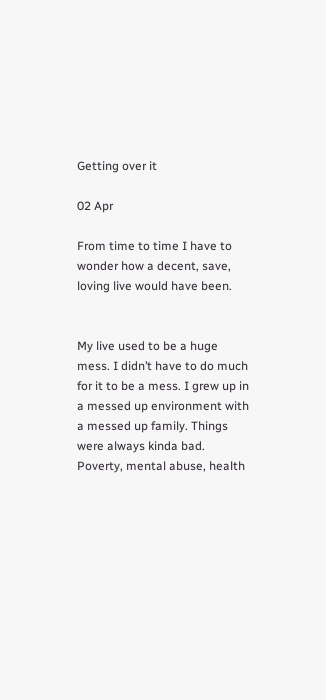Getting over it

02 Apr

From time to time I have to wonder how a decent, save, loving live would have been.


My live used to be a huge mess. I didn’t have to do much for it to be a mess. I grew up in a messed up environment with a messed up family. Things were always kinda bad. Poverty, mental abuse, health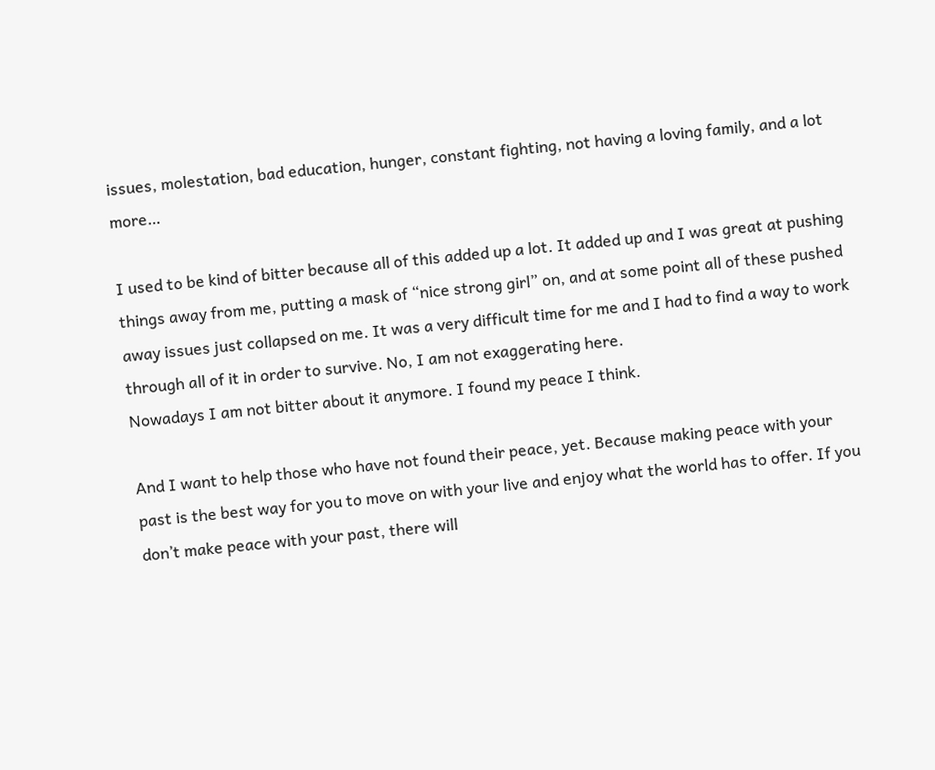issues, molestation, bad education, hunger, constant fighting, not having a loving family, and a lot more…

I used to be kind of bitter because all of this added up a lot. It added up and I was great at pushing things away from me, putting a mask of “nice strong girl” on, and at some point all of these pushed away issues just collapsed on me. It was a very difficult time for me and I had to find a way to work through all of it in order to survive. No, I am not exaggerating here.
Nowadays I am not bitter about it anymore. I found my peace I think.

And I want to help those who have not found their peace, yet. Because making peace with your past is the best way for you to move on with your live and enjoy what the world has to offer. If you don’t make peace with your past, there will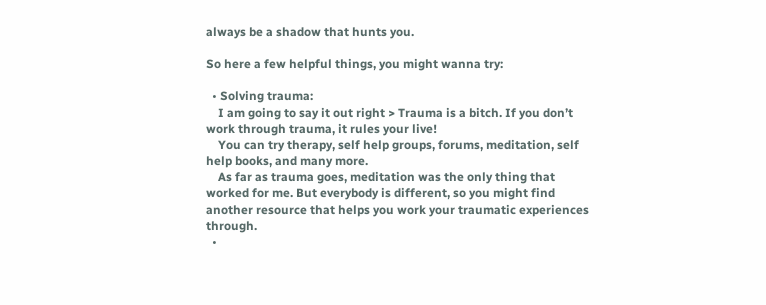always be a shadow that hunts you.

So here a few helpful things, you might wanna try:

  • Solving trauma:
    I am going to say it out right > Trauma is a bitch. If you don’t work through trauma, it rules your live!
    You can try therapy, self help groups, forums, meditation, self help books, and many more.
    As far as trauma goes, meditation was the only thing that worked for me. But everybody is different, so you might find another resource that helps you work your traumatic experiences through.
  •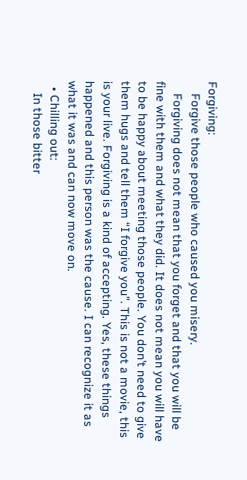Forgiving:
    Forgive those people who caused you misery.
    Forgiving does not mean that you forget and that you will be fine with them and what they did. It does not mean you will have to be happy about meeting those people. You don’t need to give them hugs and tell them “I forgive you”. This is not a movie, this is your live. Forgiving is a kind of accepting. Yes, these things happened and this person was the cause. I can recognize it as what it was and can now move on.
  • Chilling out:
    In those bitter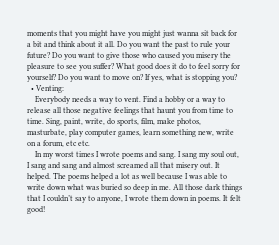moments that you might have you might just wanna sit back for a bit and think about it all. Do you want the past to rule your future? Do you want to give those who caused you misery the pleasure to see you suffer? What good does it do to feel sorry for yourself? Do you want to move on? If yes, what is stopping you?
  • Venting:
    Everybody needs a way to vent. Find a hobby or a way to release all those negative feelings that haunt you from time to time. Sing, paint, write, do sports, film, make photos, masturbate, play computer games, learn something new, write on a forum, etc etc.
    In my worst times I wrote poems and sang. I sang my soul out, I sang and sang and almost screamed all that misery out. It helped. The poems helped a lot as well because I was able to write down what was buried so deep in me. All those dark things that I couldn’t say to anyone, I wrote them down in poems. It felt good!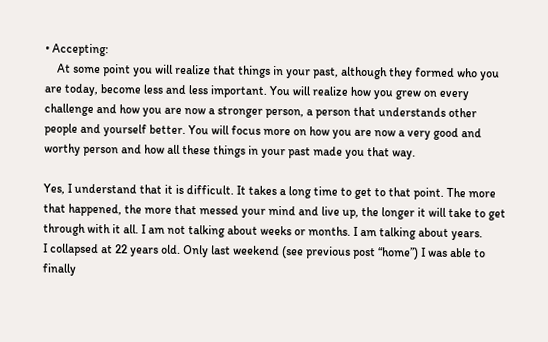• Accepting:
    At some point you will realize that things in your past, although they formed who you are today, become less and less important. You will realize how you grew on every challenge and how you are now a stronger person, a person that understands other people and yourself better. You will focus more on how you are now a very good and worthy person and how all these things in your past made you that way.

Yes, I understand that it is difficult. It takes a long time to get to that point. The more that happened, the more that messed your mind and live up, the longer it will take to get through with it all. I am not talking about weeks or months. I am talking about years.
I collapsed at 22 years old. Only last weekend (see previous post “home”) I was able to finally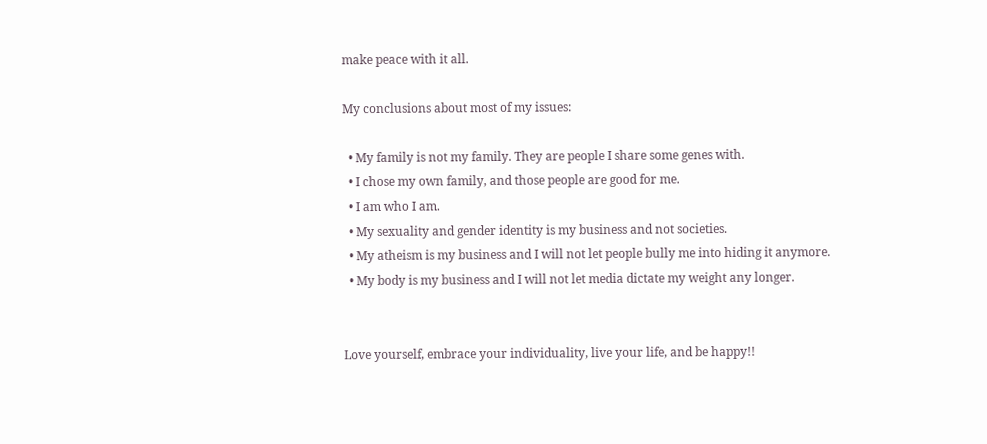make peace with it all.

My conclusions about most of my issues:

  • My family is not my family. They are people I share some genes with.
  • I chose my own family, and those people are good for me.
  • I am who I am.
  • My sexuality and gender identity is my business and not societies.
  • My atheism is my business and I will not let people bully me into hiding it anymore.
  • My body is my business and I will not let media dictate my weight any longer.


Love yourself, embrace your individuality, live your life, and be happy!!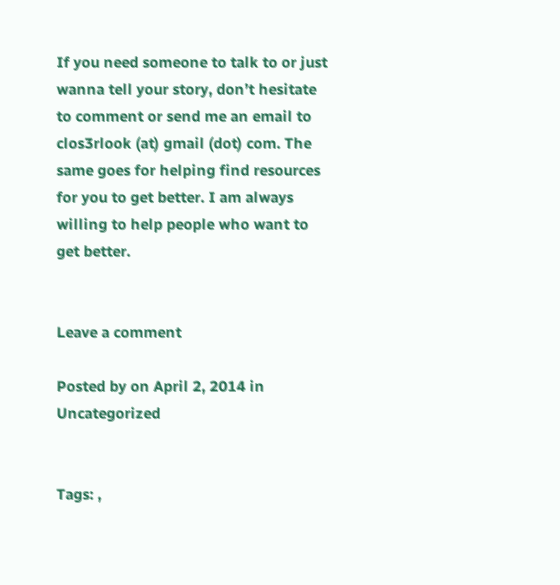If you need someone to talk to or just wanna tell your story, don’t hesitate to comment or send me an email to clos3rlook (at) gmail (dot) com. The same goes for helping find resources for you to get better. I am always willing to help people who want to get better.


Leave a comment

Posted by on April 2, 2014 in Uncategorized


Tags: ,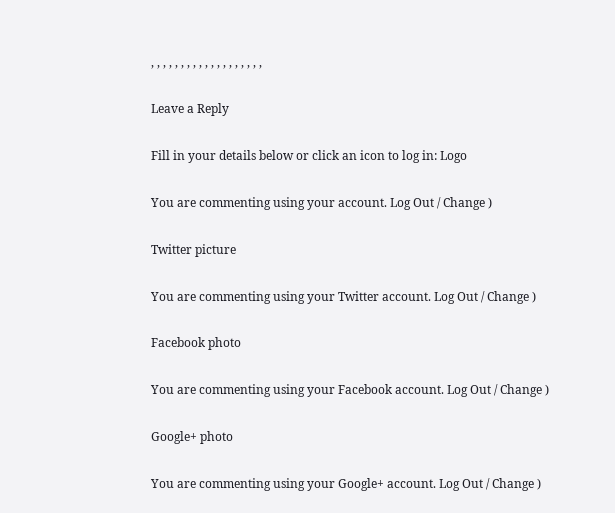, , , , , , , , , , , , , , , , , , ,

Leave a Reply

Fill in your details below or click an icon to log in: Logo

You are commenting using your account. Log Out / Change )

Twitter picture

You are commenting using your Twitter account. Log Out / Change )

Facebook photo

You are commenting using your Facebook account. Log Out / Change )

Google+ photo

You are commenting using your Google+ account. Log Out / Change )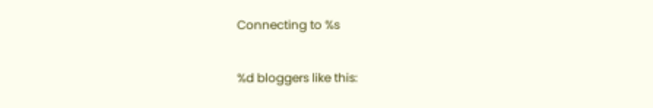Connecting to %s

%d bloggers like this: